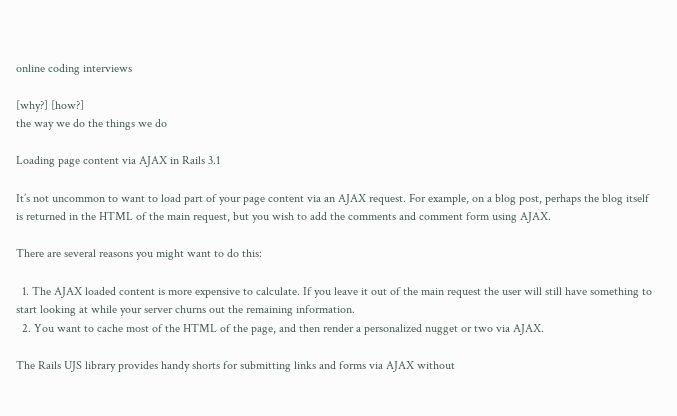online coding interviews

[why?] [how?]
the way we do the things we do

Loading page content via AJAX in Rails 3.1

It’s not uncommon to want to load part of your page content via an AJAX request. For example, on a blog post, perhaps the blog itself is returned in the HTML of the main request, but you wish to add the comments and comment form using AJAX.

There are several reasons you might want to do this:

  1. The AJAX loaded content is more expensive to calculate. If you leave it out of the main request the user will still have something to start looking at while your server churns out the remaining information.
  2. You want to cache most of the HTML of the page, and then render a personalized nugget or two via AJAX.

The Rails UJS library provides handy shorts for submitting links and forms via AJAX without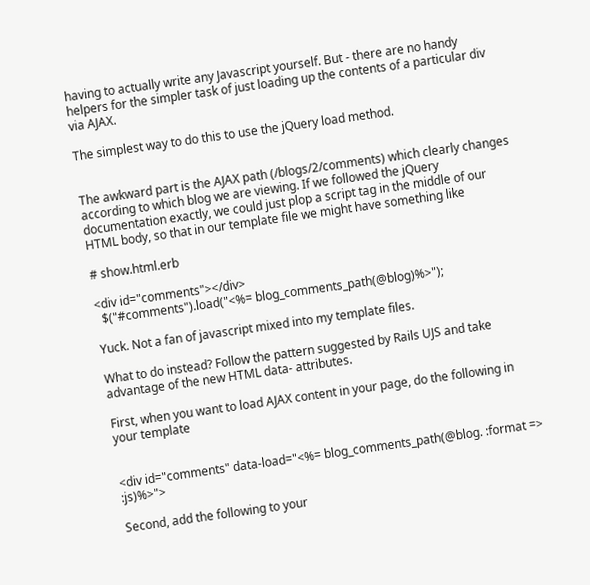having to actually write any Javascript yourself. But - there are no handy helpers for the simpler task of just loading up the contents of a particular div via AJAX.

The simplest way to do this to use the jQuery load method.


The awkward part is the AJAX path (/blogs/2/comments) which clearly changes according to which blog we are viewing. If we followed the jQuery documentation exactly, we could just plop a script tag in the middle of our HTML body, so that in our template file we might have something like

# show.html.erb

<div id="comments"></div>
  $("#comments").load("<%= blog_comments_path(@blog)%>");

Yuck. Not a fan of javascript mixed into my template files.

What to do instead? Follow the pattern suggested by Rails UJS and take advantage of the new HTML data- attributes.

First, when you want to load AJAX content in your page, do the following in your template


<div id="comments" data-load="<%= blog_comments_path(@blog. :format => :js)%>">

Second, add the following to your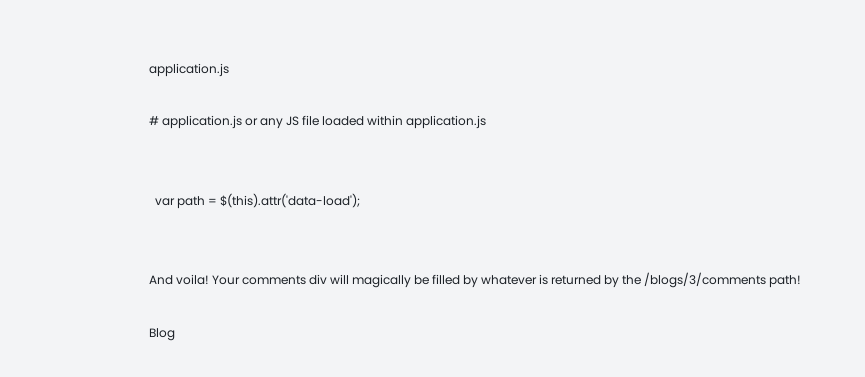application.js

# application.js or any JS file loaded within application.js


  var path = $(this).attr('data-load');


And voila! Your comments div will magically be filled by whatever is returned by the /blogs/3/comments path!

Blog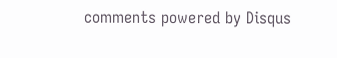comments powered by Disqus